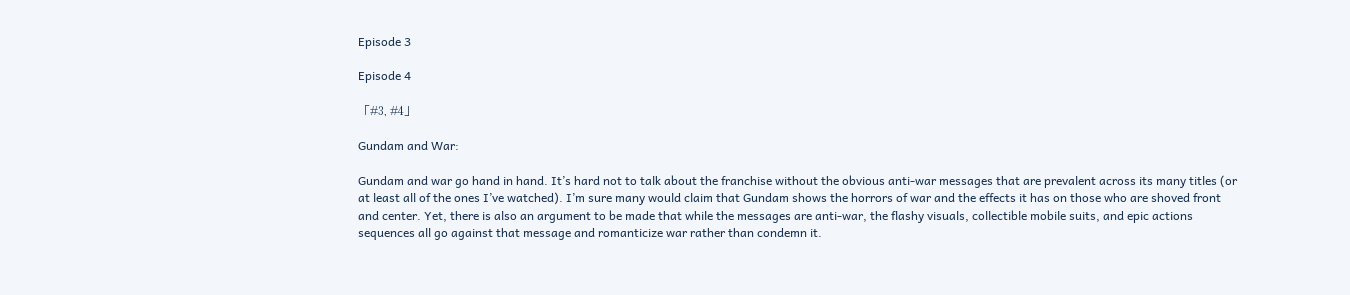Episode 3

Episode 4

「#3, #4」

Gundam and War:

Gundam and war go hand in hand. It’s hard not to talk about the franchise without the obvious anti-war messages that are prevalent across its many titles (or at least all of the ones I’ve watched). I’m sure many would claim that Gundam shows the horrors of war and the effects it has on those who are shoved front and center. Yet, there is also an argument to be made that while the messages are anti-war, the flashy visuals, collectible mobile suits, and epic actions sequences all go against that message and romanticize war rather than condemn it.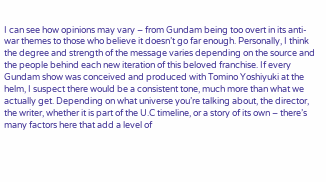I can see how opinions may vary – from Gundam being too overt in its anti-war themes to those who believe it doesn’t go far enough. Personally, I think the degree and strength of the message varies depending on the source and the people behind each new iteration of this beloved franchise. If every Gundam show was conceived and produced with Tomino Yoshiyuki at the helm, I suspect there would be a consistent tone, much more than what we actually get. Depending on what universe you’re talking about, the director, the writer, whether it is part of the U.C timeline, or a story of its own – there’s many factors here that add a level of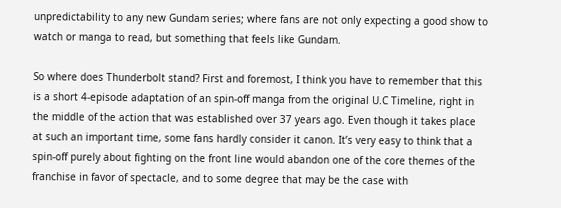unpredictability to any new Gundam series; where fans are not only expecting a good show to watch or manga to read, but something that feels like Gundam.

So where does Thunderbolt stand? First and foremost, I think you have to remember that this is a short 4-episode adaptation of an spin-off manga from the original U.C Timeline, right in the middle of the action that was established over 37 years ago. Even though it takes place at such an important time, some fans hardly consider it canon. It’s very easy to think that a spin-off purely about fighting on the front line would abandon one of the core themes of the franchise in favor of spectacle, and to some degree that may be the case with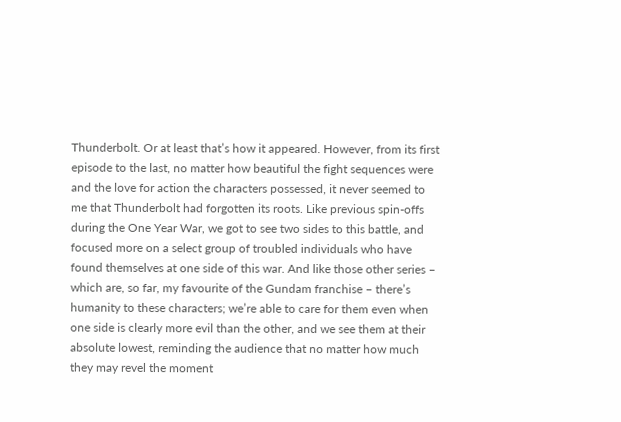Thunderbolt. Or at least that’s how it appeared. However, from its first episode to the last, no matter how beautiful the fight sequences were and the love for action the characters possessed, it never seemed to me that Thunderbolt had forgotten its roots. Like previous spin-offs during the One Year War, we got to see two sides to this battle, and focused more on a select group of troubled individuals who have found themselves at one side of this war. And like those other series – which are, so far, my favourite of the Gundam franchise – there’s humanity to these characters; we’re able to care for them even when one side is clearly more evil than the other, and we see them at their absolute lowest, reminding the audience that no matter how much they may revel the moment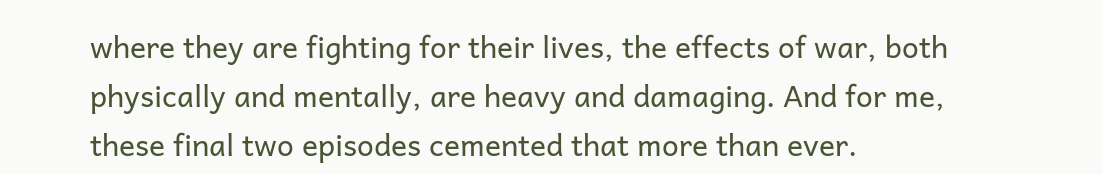where they are fighting for their lives, the effects of war, both physically and mentally, are heavy and damaging. And for me, these final two episodes cemented that more than ever.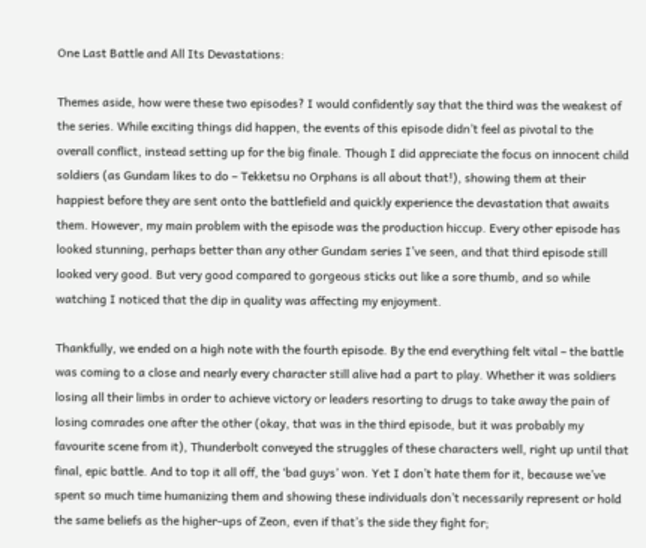One Last Battle and All Its Devastations:

Themes aside, how were these two episodes? I would confidently say that the third was the weakest of the series. While exciting things did happen, the events of this episode didn’t feel as pivotal to the overall conflict, instead setting up for the big finale. Though I did appreciate the focus on innocent child soldiers (as Gundam likes to do – Tekketsu no Orphans is all about that!), showing them at their happiest before they are sent onto the battlefield and quickly experience the devastation that awaits them. However, my main problem with the episode was the production hiccup. Every other episode has looked stunning, perhaps better than any other Gundam series I’ve seen, and that third episode still looked very good. But very good compared to gorgeous sticks out like a sore thumb, and so while watching I noticed that the dip in quality was affecting my enjoyment.

Thankfully, we ended on a high note with the fourth episode. By the end everything felt vital – the battle was coming to a close and nearly every character still alive had a part to play. Whether it was soldiers losing all their limbs in order to achieve victory or leaders resorting to drugs to take away the pain of losing comrades one after the other (okay, that was in the third episode, but it was probably my favourite scene from it), Thunderbolt conveyed the struggles of these characters well, right up until that final, epic battle. And to top it all off, the ‘bad guys’ won. Yet I don’t hate them for it, because we’ve spent so much time humanizing them and showing these individuals don’t necessarily represent or hold the same beliefs as the higher-ups of Zeon, even if that’s the side they fight for;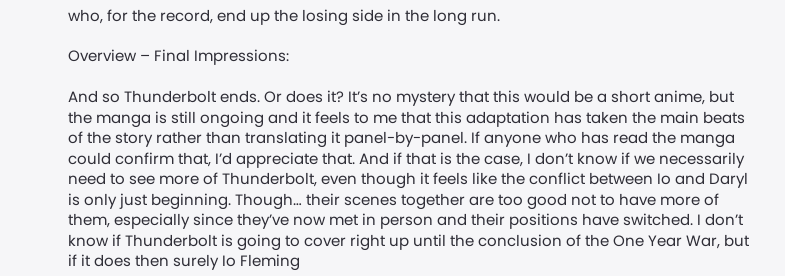who, for the record, end up the losing side in the long run.

Overview – Final Impressions:

And so Thunderbolt ends. Or does it? It’s no mystery that this would be a short anime, but the manga is still ongoing and it feels to me that this adaptation has taken the main beats of the story rather than translating it panel-by-panel. If anyone who has read the manga could confirm that, I’d appreciate that. And if that is the case, I don’t know if we necessarily need to see more of Thunderbolt, even though it feels like the conflict between Io and Daryl is only just beginning. Though… their scenes together are too good not to have more of them, especially since they’ve now met in person and their positions have switched. I don’t know if Thunderbolt is going to cover right up until the conclusion of the One Year War, but if it does then surely Io Fleming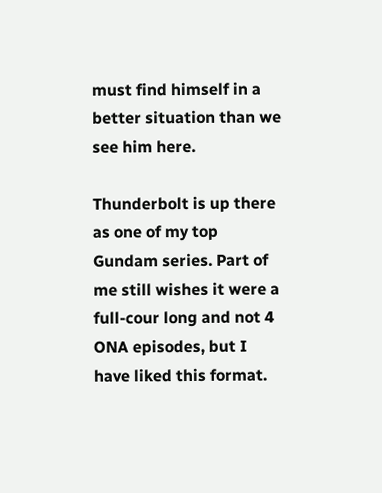must find himself in a better situation than we see him here.

Thunderbolt is up there as one of my top Gundam series. Part of me still wishes it were a full-cour long and not 4 ONA episodes, but I have liked this format.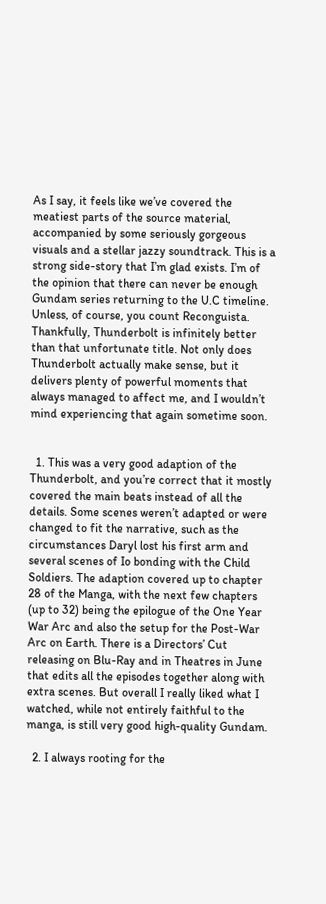As I say, it feels like we’ve covered the meatiest parts of the source material, accompanied by some seriously gorgeous visuals and a stellar jazzy soundtrack. This is a strong side-story that I’m glad exists. I’m of the opinion that there can never be enough Gundam series returning to the U.C timeline. Unless, of course, you count Reconguista. Thankfully, Thunderbolt is infinitely better than that unfortunate title. Not only does Thunderbolt actually make sense, but it delivers plenty of powerful moments that always managed to affect me, and I wouldn’t mind experiencing that again sometime soon.


  1. This was a very good adaption of the Thunderbolt, and you’re correct that it mostly covered the main beats instead of all the details. Some scenes weren’t adapted or were changed to fit the narrative, such as the circumstances Daryl lost his first arm and several scenes of Io bonding with the Child Soldiers. The adaption covered up to chapter 28 of the Manga, with the next few chapters (up to 32) being the epilogue of the One Year War Arc and also the setup for the Post-War Arc on Earth. There is a Directors’ Cut releasing on Blu-Ray and in Theatres in June that edits all the episodes together along with extra scenes. But overall I really liked what I watched, while not entirely faithful to the manga, is still very good high-quality Gundam.

  2. I always rooting for the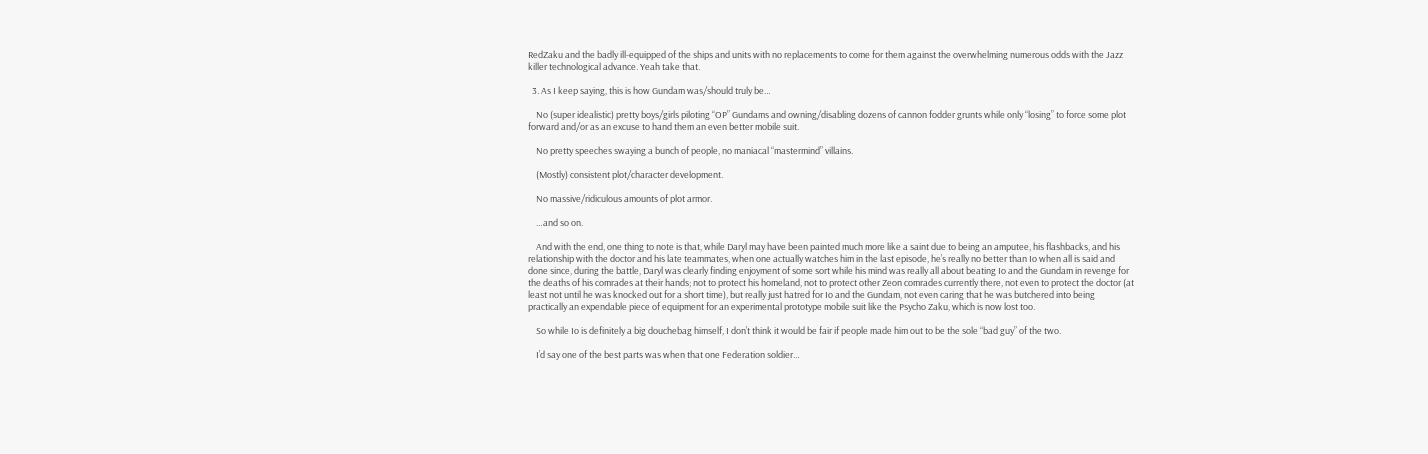RedZaku and the badly ill-equipped of the ships and units with no replacements to come for them against the overwhelming numerous odds with the Jazz killer technological advance. Yeah take that.

  3. As I keep saying, this is how Gundam was/should truly be…

    No (super idealistic) pretty boys/girls piloting “OP” Gundams and owning/disabling dozens of cannon fodder grunts while only “losing” to force some plot forward and/or as an excuse to hand them an even better mobile suit.

    No pretty speeches swaying a bunch of people, no maniacal “mastermind” villains.

    (Mostly) consistent plot/character development.

    No massive/ridiculous amounts of plot armor.

    …and so on.

    And with the end, one thing to note is that, while Daryl may have been painted much more like a saint due to being an amputee, his flashbacks, and his relationship with the doctor and his late teammates, when one actually watches him in the last episode, he’s really no better than Io when all is said and done since, during the battle, Daryl was clearly finding enjoyment of some sort while his mind was really all about beating Io and the Gundam in revenge for the deaths of his comrades at their hands; not to protect his homeland, not to protect other Zeon comrades currently there, not even to protect the doctor (at least not until he was knocked out for a short time), but really just hatred for Io and the Gundam, not even caring that he was butchered into being practically an expendable piece of equipment for an experimental prototype mobile suit like the Psycho Zaku, which is now lost too.

    So while Io is definitely a big douchebag himself, I don’t think it would be fair if people made him out to be the sole “bad guy” of the two.

    I’d say one of the best parts was when that one Federation soldier…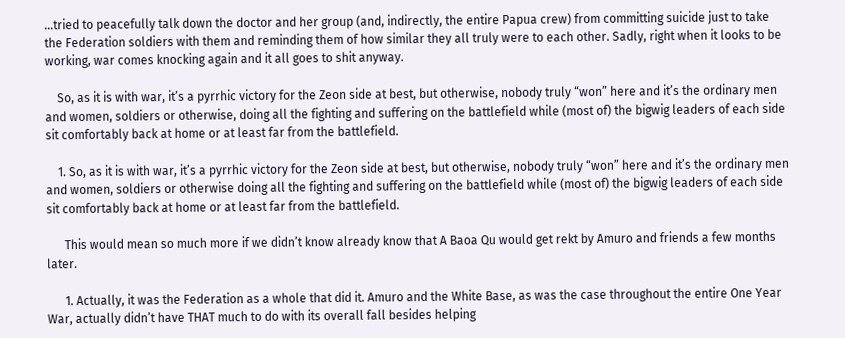…tried to peacefully talk down the doctor and her group (and, indirectly, the entire Papua crew) from committing suicide just to take the Federation soldiers with them and reminding them of how similar they all truly were to each other. Sadly, right when it looks to be working, war comes knocking again and it all goes to shit anyway.

    So, as it is with war, it’s a pyrrhic victory for the Zeon side at best, but otherwise, nobody truly “won” here and it’s the ordinary men and women, soldiers or otherwise, doing all the fighting and suffering on the battlefield while (most of) the bigwig leaders of each side sit comfortably back at home or at least far from the battlefield.

    1. So, as it is with war, it’s a pyrrhic victory for the Zeon side at best, but otherwise, nobody truly “won” here and it’s the ordinary men and women, soldiers or otherwise doing all the fighting and suffering on the battlefield while (most of) the bigwig leaders of each side sit comfortably back at home or at least far from the battlefield.

      This would mean so much more if we didn’t know already know that A Baoa Qu would get rekt by Amuro and friends a few months later.

      1. Actually, it was the Federation as a whole that did it. Amuro and the White Base, as was the case throughout the entire One Year War, actually didn’t have THAT much to do with its overall fall besides helping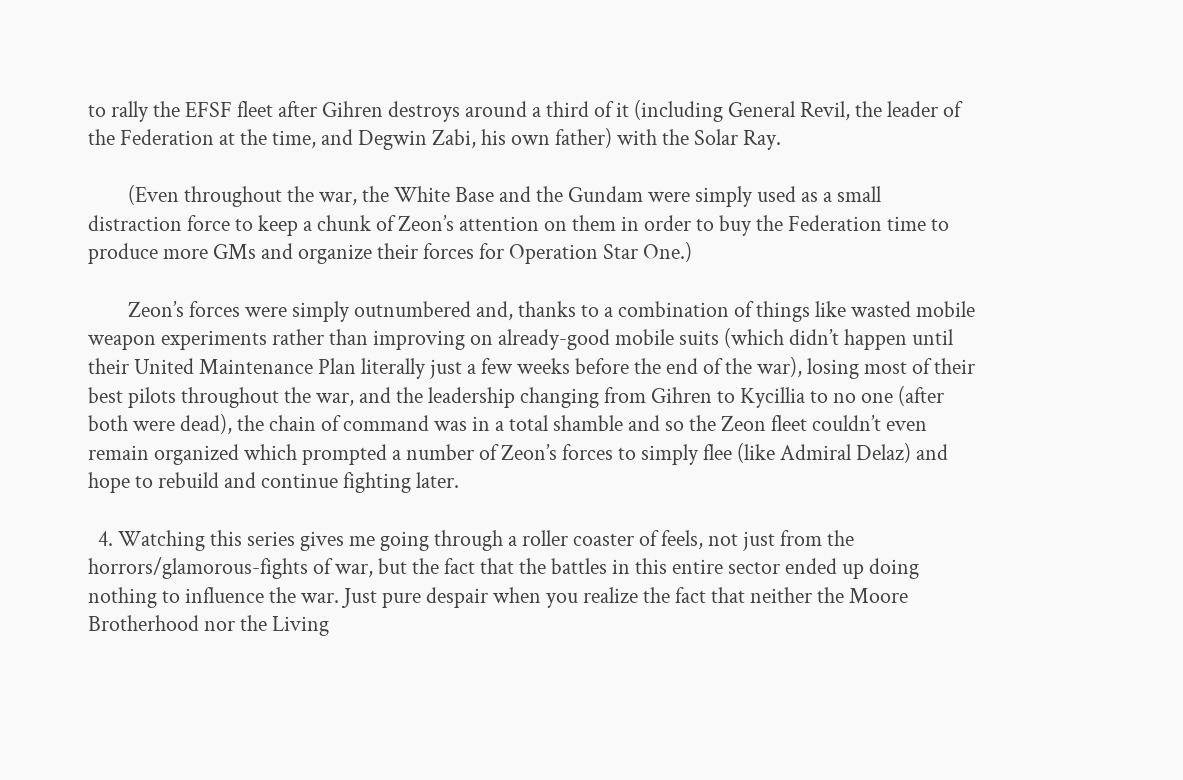to rally the EFSF fleet after Gihren destroys around a third of it (including General Revil, the leader of the Federation at the time, and Degwin Zabi, his own father) with the Solar Ray.

        (Even throughout the war, the White Base and the Gundam were simply used as a small distraction force to keep a chunk of Zeon’s attention on them in order to buy the Federation time to produce more GMs and organize their forces for Operation Star One.)

        Zeon’s forces were simply outnumbered and, thanks to a combination of things like wasted mobile weapon experiments rather than improving on already-good mobile suits (which didn’t happen until their United Maintenance Plan literally just a few weeks before the end of the war), losing most of their best pilots throughout the war, and the leadership changing from Gihren to Kycillia to no one (after both were dead), the chain of command was in a total shamble and so the Zeon fleet couldn’t even remain organized which prompted a number of Zeon’s forces to simply flee (like Admiral Delaz) and hope to rebuild and continue fighting later.

  4. Watching this series gives me going through a roller coaster of feels, not just from the horrors/glamorous-fights of war, but the fact that the battles in this entire sector ended up doing nothing to influence the war. Just pure despair when you realize the fact that neither the Moore Brotherhood nor the Living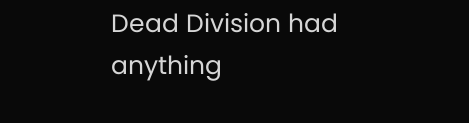Dead Division had anything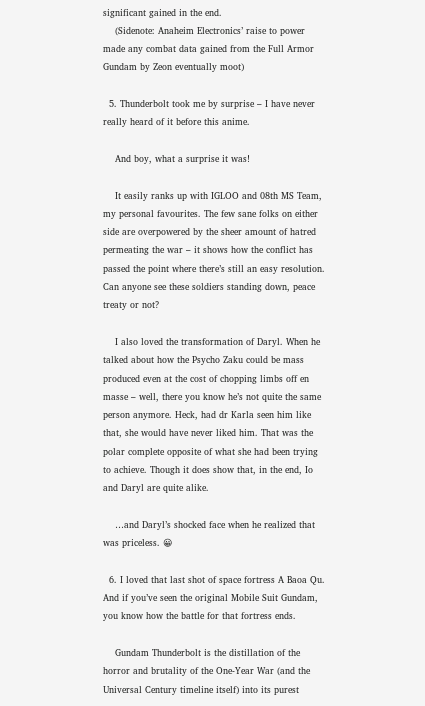significant gained in the end.
    (Sidenote: Anaheim Electronics’ raise to power made any combat data gained from the Full Armor Gundam by Zeon eventually moot)

  5. Thunderbolt took me by surprise – I have never really heard of it before this anime.

    And boy, what a surprise it was!

    It easily ranks up with IGLOO and 08th MS Team, my personal favourites. The few sane folks on either side are overpowered by the sheer amount of hatred permeating the war – it shows how the conflict has passed the point where there’s still an easy resolution. Can anyone see these soldiers standing down, peace treaty or not?

    I also loved the transformation of Daryl. When he talked about how the Psycho Zaku could be mass produced even at the cost of chopping limbs off en masse – well, there you know he’s not quite the same person anymore. Heck, had dr Karla seen him like that, she would have never liked him. That was the polar complete opposite of what she had been trying to achieve. Though it does show that, in the end, Io and Daryl are quite alike.

    …and Daryl’s shocked face when he realized that was priceless. 😀

  6. I loved that last shot of space fortress A Baoa Qu. And if you’ve seen the original Mobile Suit Gundam, you know how the battle for that fortress ends.

    Gundam Thunderbolt is the distillation of the horror and brutality of the One-Year War (and the Universal Century timeline itself) into its purest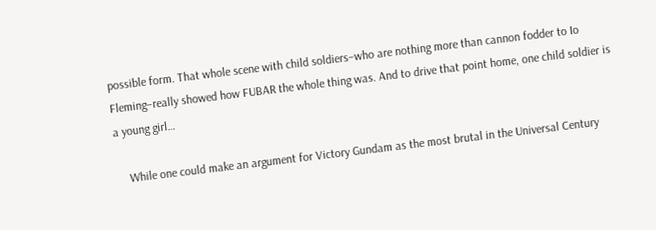possible form. That whole scene with child soldiers–who are nothing more than cannon fodder to Io Fleming–really showed how FUBAR the whole thing was. And to drive that point home, one child soldier is a young girl…

    While one could make an argument for Victory Gundam as the most brutal in the Universal Century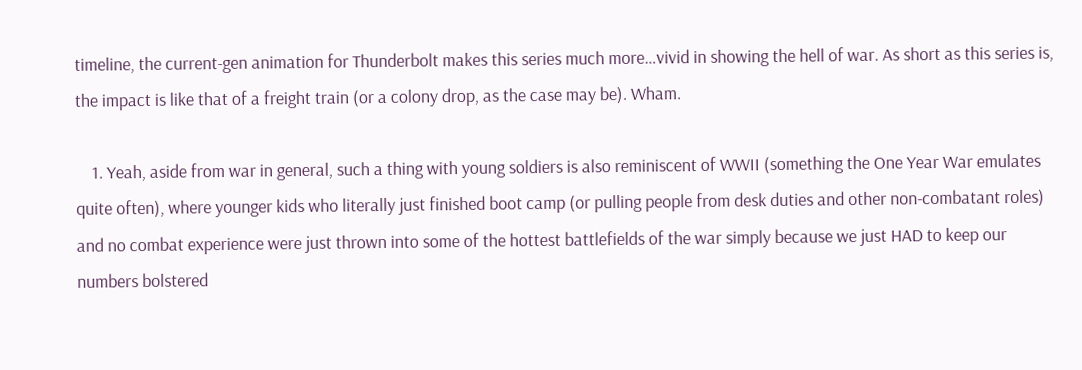timeline, the current-gen animation for Thunderbolt makes this series much more…vivid in showing the hell of war. As short as this series is, the impact is like that of a freight train (or a colony drop, as the case may be). Wham.

    1. Yeah, aside from war in general, such a thing with young soldiers is also reminiscent of WWII (something the One Year War emulates quite often), where younger kids who literally just finished boot camp (or pulling people from desk duties and other non-combatant roles) and no combat experience were just thrown into some of the hottest battlefields of the war simply because we just HAD to keep our numbers bolstered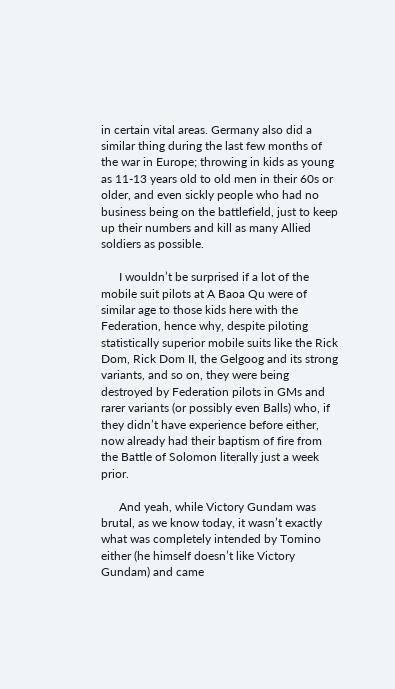in certain vital areas. Germany also did a similar thing during the last few months of the war in Europe; throwing in kids as young as 11-13 years old to old men in their 60s or older, and even sickly people who had no business being on the battlefield, just to keep up their numbers and kill as many Allied soldiers as possible.

      I wouldn’t be surprised if a lot of the mobile suit pilots at A Baoa Qu were of similar age to those kids here with the Federation, hence why, despite piloting statistically superior mobile suits like the Rick Dom, Rick Dom II, the Gelgoog and its strong variants, and so on, they were being destroyed by Federation pilots in GMs and rarer variants (or possibly even Balls) who, if they didn’t have experience before either, now already had their baptism of fire from the Battle of Solomon literally just a week prior.

      And yeah, while Victory Gundam was brutal, as we know today, it wasn’t exactly what was completely intended by Tomino either (he himself doesn’t like Victory Gundam) and came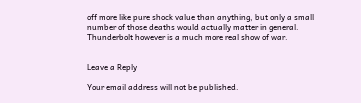off more like pure shock value than anything, but only a small number of those deaths would actually matter in general. Thunderbolt however is a much more real show of war.


Leave a Reply

Your email address will not be published.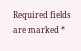Required fields are marked *